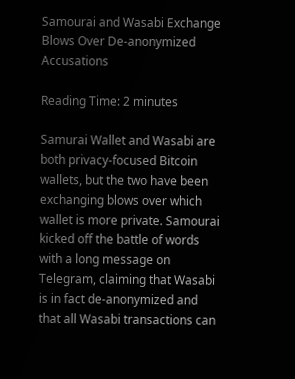Samourai and Wasabi Exchange Blows Over De-anonymized Accusations

Reading Time: 2 minutes

Samurai Wallet and Wasabi are both privacy-focused Bitcoin wallets, but the two have been exchanging blows over which wallet is more private. Samourai kicked off the battle of words with a long message on Telegram, claiming that Wasabi is in fact de-anonymized and that all Wasabi transactions can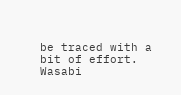be traced with a bit of effort. Wasabi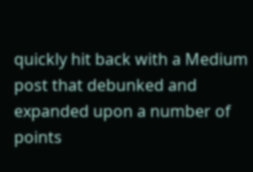quickly hit back with a Medium post that debunked and expanded upon a number of points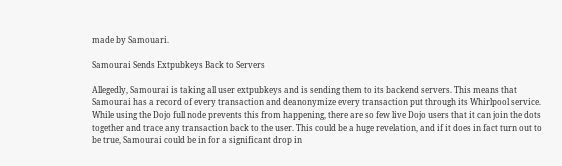made by Samouari.

Samourai Sends Extpubkeys Back to Servers

Allegedly, Samourai is taking all user extpubkeys and is sending them to its backend servers. This means that Samourai has a record of every transaction and deanonymize every transaction put through its Whirlpool service. While using the Dojo full node prevents this from happening, there are so few live Dojo users that it can join the dots together and trace any transaction back to the user. This could be a huge revelation, and if it does in fact turn out to be true, Samourai could be in for a significant drop in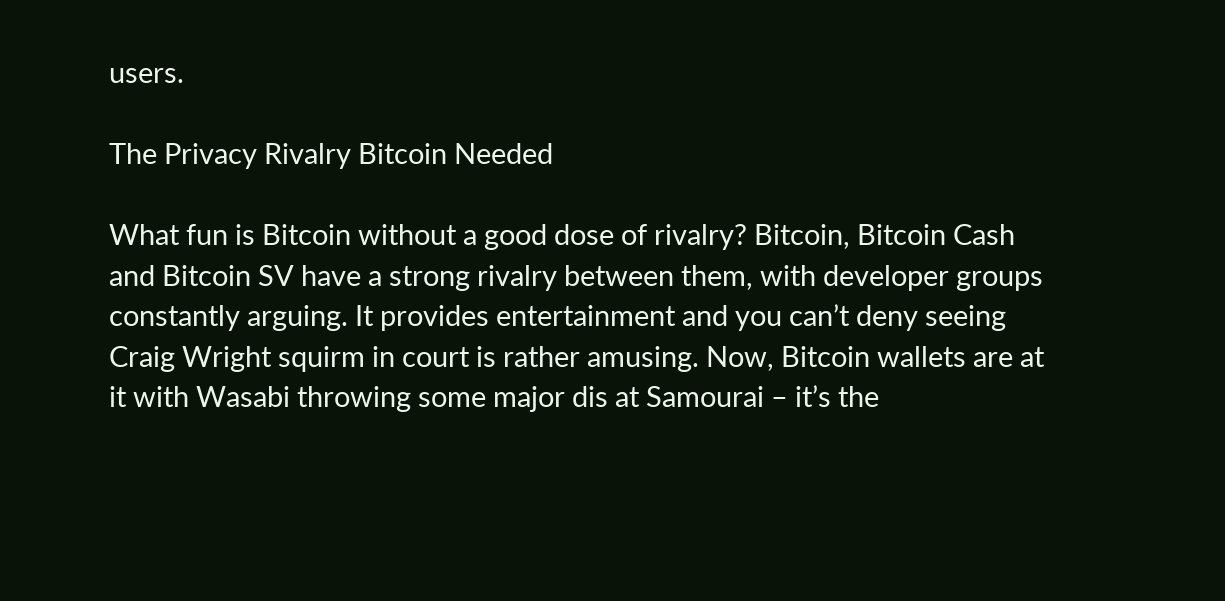users.

The Privacy Rivalry Bitcoin Needed

What fun is Bitcoin without a good dose of rivalry? Bitcoin, Bitcoin Cash and Bitcoin SV have a strong rivalry between them, with developer groups constantly arguing. It provides entertainment and you can’t deny seeing Craig Wright squirm in court is rather amusing. Now, Bitcoin wallets are at it with Wasabi throwing some major dis at Samourai – it’s the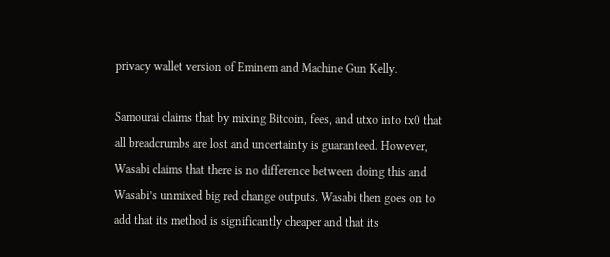privacy wallet version of Eminem and Machine Gun Kelly.

Samourai claims that by mixing Bitcoin, fees, and utxo into tx0 that all breadcrumbs are lost and uncertainty is guaranteed. However, Wasabi claims that there is no difference between doing this and Wasabi’s unmixed big red change outputs. Wasabi then goes on to add that its method is significantly cheaper and that its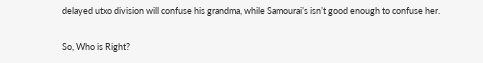delayed utxo division will confuse his grandma, while Samourai’s isn’t good enough to confuse her.

So, Who is Right?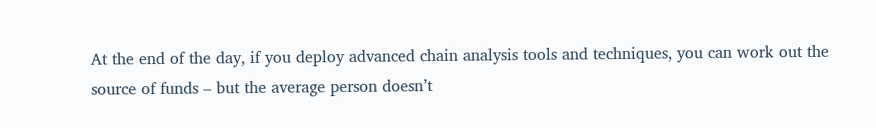At the end of the day, if you deploy advanced chain analysis tools and techniques, you can work out the source of funds – but the average person doesn’t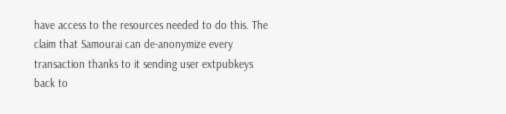have access to the resources needed to do this. The claim that Samourai can de-anonymize every transaction thanks to it sending user extpubkeys back to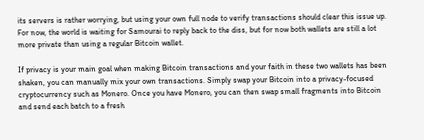its servers is rather worrying, but using your own full node to verify transactions should clear this issue up. For now, the world is waiting for Samourai to reply back to the diss, but for now both wallets are still a lot more private than using a regular Bitcoin wallet.

If privacy is your main goal when making Bitcoin transactions and your faith in these two wallets has been shaken, you can manually mix your own transactions. Simply swap your Bitcoin into a privacy-focused cryptocurrency such as Monero. Once you have Monero, you can then swap small fragments into Bitcoin and send each batch to a fresh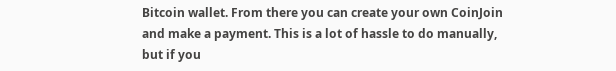Bitcoin wallet. From there you can create your own CoinJoin and make a payment. This is a lot of hassle to do manually, but if you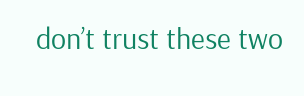don’t trust these two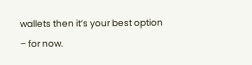wallets then it’s your best option – for now.